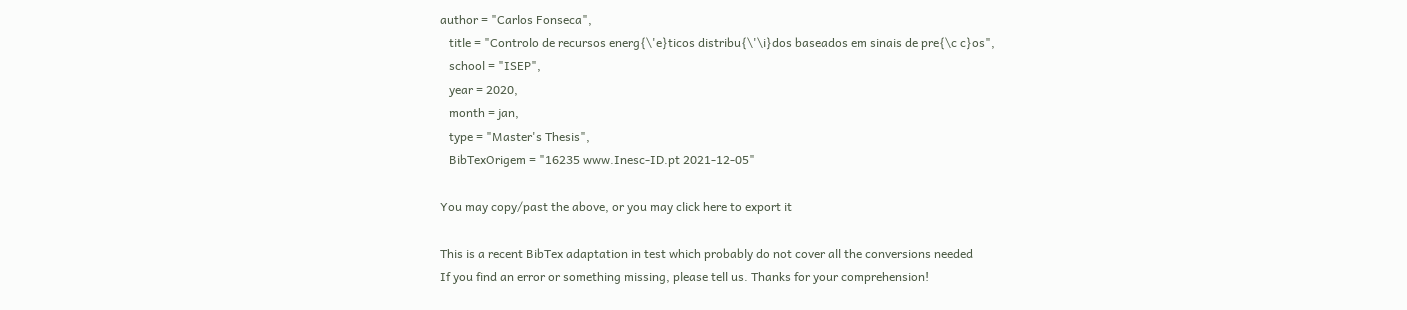author = "Carlos Fonseca",
   title = "Controlo de recursos energ{\'e}ticos distribu{\'\i}dos baseados em sinais de pre{\c c}os",
   school = "ISEP",
   year = 2020,
   month = jan,
   type = "Master's Thesis",
   BibTexOrigem = "16235 www.Inesc-ID.pt 2021-12-05"

You may copy/past the above, or you may click here to export it

This is a recent BibTex adaptation in test which probably do not cover all the conversions needed
If you find an error or something missing, please tell us. Thanks for your comprehension!